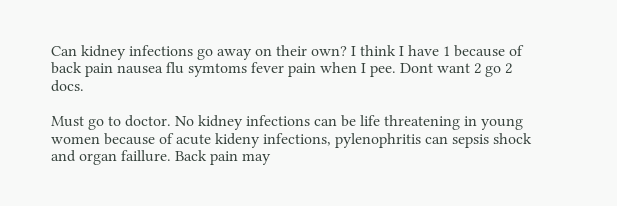Can kidney infections go away on their own? I think I have 1 because of back pain nausea flu symtoms fever pain when I pee. Dont want 2 go 2 docs.

Must go to doctor. No kidney infections can be life threatening in young women because of acute kideny infections, pylenophritis can sepsis shock and organ faillure. Back pain may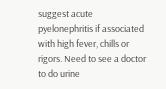suggest acute pyelonephritis if associated with high fever, chills or rigors. Need to see a doctor to do urine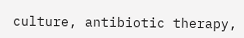culture, antibiotic therapy,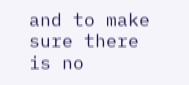and to make sure there is no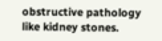obstructive pathology like kidney stones.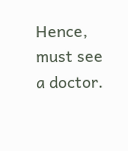Hence, must see a doctor.